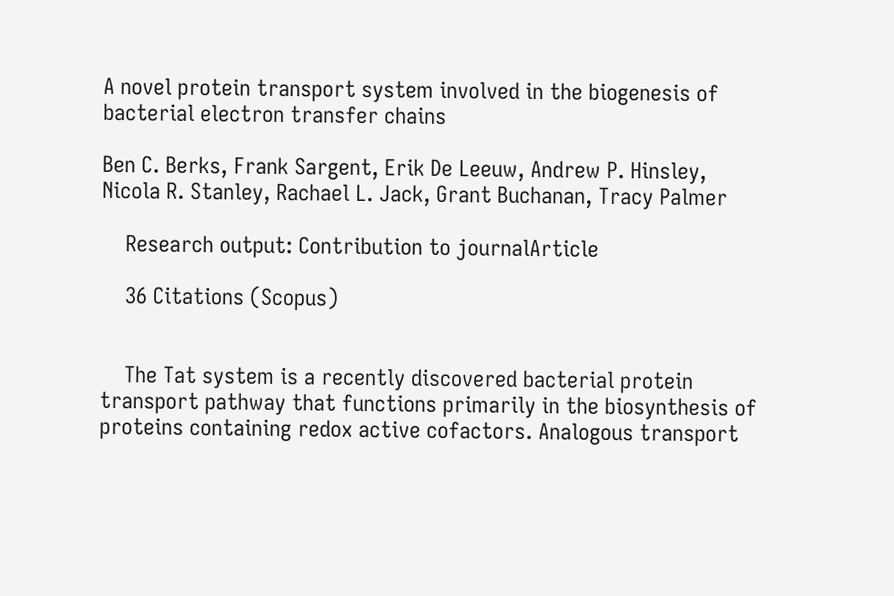A novel protein transport system involved in the biogenesis of bacterial electron transfer chains

Ben C. Berks, Frank Sargent, Erik De Leeuw, Andrew P. Hinsley, Nicola R. Stanley, Rachael L. Jack, Grant Buchanan, Tracy Palmer

    Research output: Contribution to journalArticle

    36 Citations (Scopus)


    The Tat system is a recently discovered bacterial protein transport pathway that functions primarily in the biosynthesis of proteins containing redox active cofactors. Analogous transport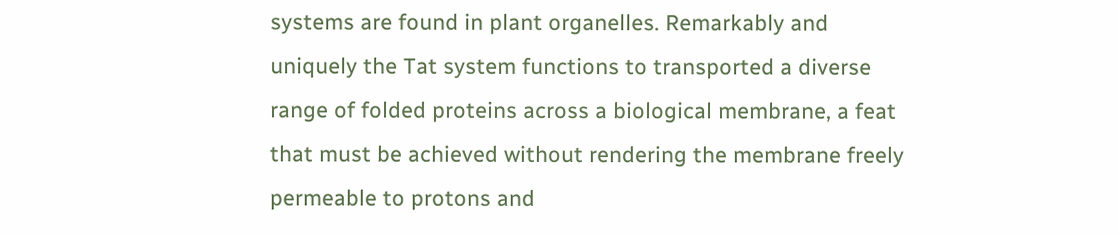systems are found in plant organelles. Remarkably and uniquely the Tat system functions to transported a diverse range of folded proteins across a biological membrane, a feat that must be achieved without rendering the membrane freely permeable to protons and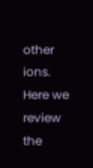other ions. Here we review the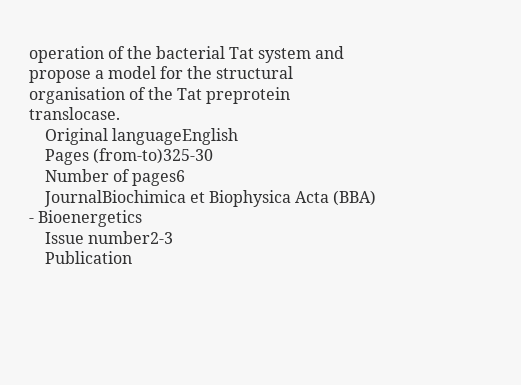operation of the bacterial Tat system and propose a model for the structural organisation of the Tat preprotein translocase.
    Original languageEnglish
    Pages (from-to)325-30
    Number of pages6
    JournalBiochimica et Biophysica Acta (BBA) - Bioenergetics
    Issue number2-3
    Publication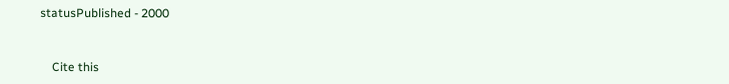statusPublished - 2000


    Cite this